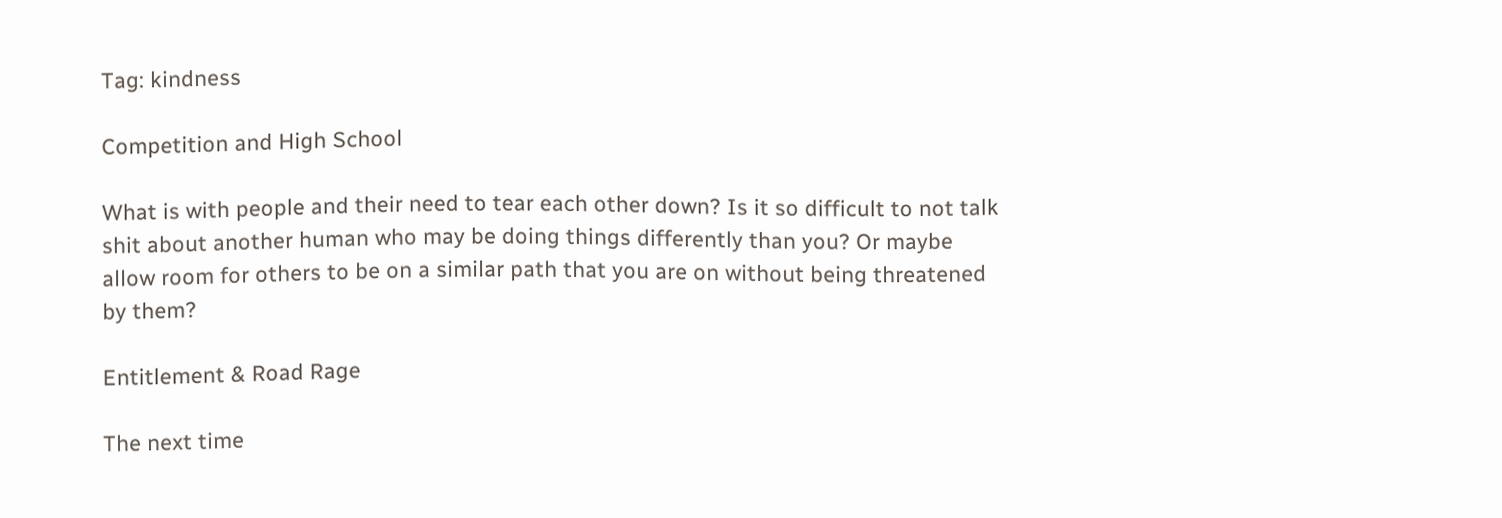Tag: kindness

Competition and High School

What is with people and their need to tear each other down? Is it so difficult to not talk shit about another human who may be doing things differently than you? Or maybe allow room for others to be on a similar path that you are on without being threatened by them?

Entitlement & Road Rage

The next time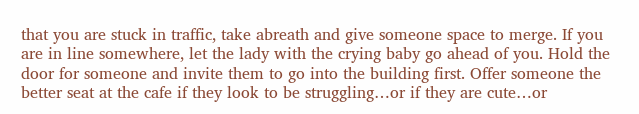that you are stuck in traffic, take abreath and give someone space to merge. If you are in line somewhere, let the lady with the crying baby go ahead of you. Hold the door for someone and invite them to go into the building first. Offer someone the better seat at the cafe if they look to be struggling…or if they are cute…or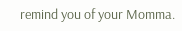remind you of your Momma.